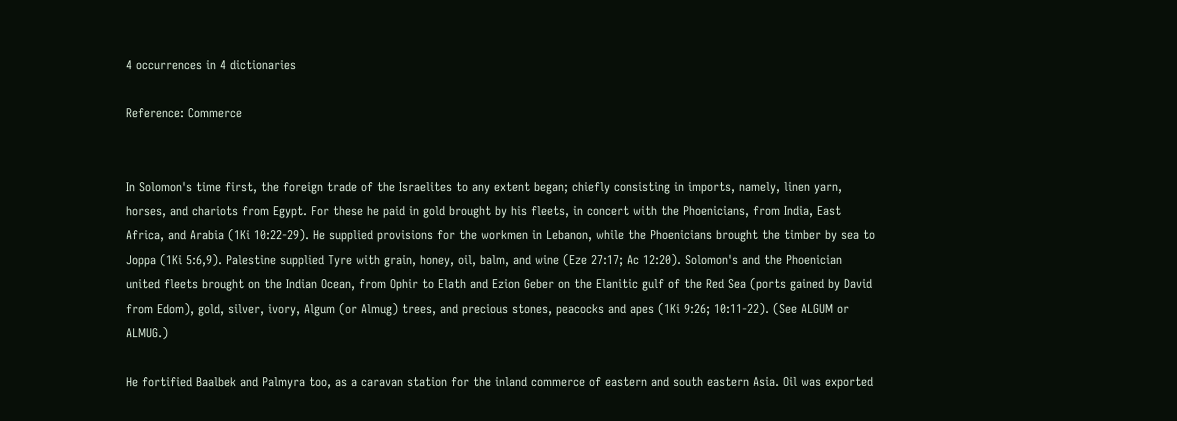4 occurrences in 4 dictionaries

Reference: Commerce


In Solomon's time first, the foreign trade of the Israelites to any extent began; chiefly consisting in imports, namely, linen yarn, horses, and chariots from Egypt. For these he paid in gold brought by his fleets, in concert with the Phoenicians, from India, East Africa, and Arabia (1Ki 10:22-29). He supplied provisions for the workmen in Lebanon, while the Phoenicians brought the timber by sea to Joppa (1Ki 5:6,9). Palestine supplied Tyre with grain, honey, oil, balm, and wine (Eze 27:17; Ac 12:20). Solomon's and the Phoenician united fleets brought on the Indian Ocean, from Ophir to Elath and Ezion Geber on the Elanitic gulf of the Red Sea (ports gained by David from Edom), gold, silver, ivory, Algum (or Almug) trees, and precious stones, peacocks and apes (1Ki 9:26; 10:11-22). (See ALGUM or ALMUG.)

He fortified Baalbek and Palmyra too, as a caravan station for the inland commerce of eastern and south eastern Asia. Oil was exported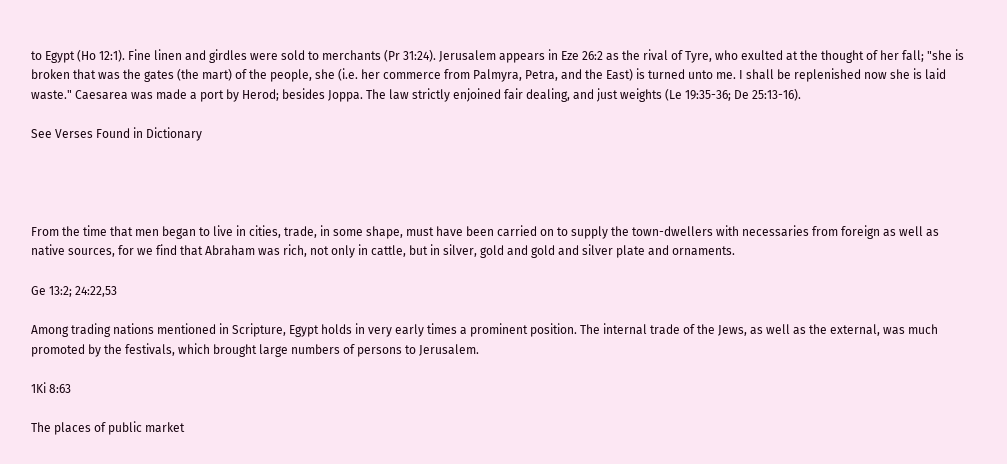to Egypt (Ho 12:1). Fine linen and girdles were sold to merchants (Pr 31:24). Jerusalem appears in Eze 26:2 as the rival of Tyre, who exulted at the thought of her fall; "she is broken that was the gates (the mart) of the people, she (i.e. her commerce from Palmyra, Petra, and the East) is turned unto me. I shall be replenished now she is laid waste." Caesarea was made a port by Herod; besides Joppa. The law strictly enjoined fair dealing, and just weights (Le 19:35-36; De 25:13-16).

See Verses Found in Dictionary




From the time that men began to live in cities, trade, in some shape, must have been carried on to supply the town-dwellers with necessaries from foreign as well as native sources, for we find that Abraham was rich, not only in cattle, but in silver, gold and gold and silver plate and ornaments.

Ge 13:2; 24:22,53

Among trading nations mentioned in Scripture, Egypt holds in very early times a prominent position. The internal trade of the Jews, as well as the external, was much promoted by the festivals, which brought large numbers of persons to Jerusalem.

1Ki 8:63

The places of public market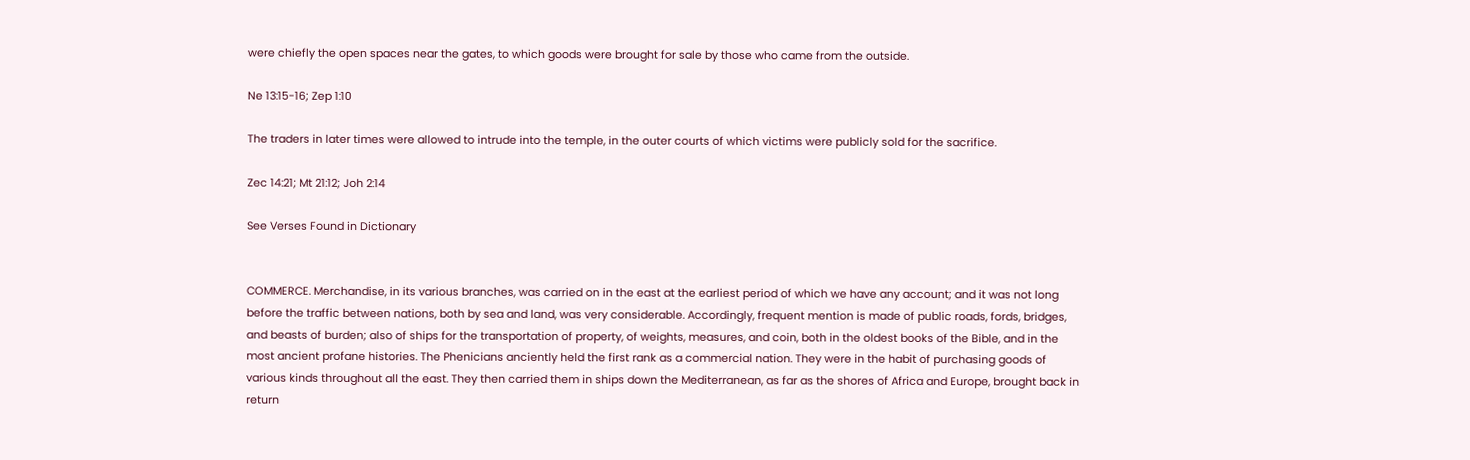were chiefly the open spaces near the gates, to which goods were brought for sale by those who came from the outside.

Ne 13:15-16; Zep 1:10

The traders in later times were allowed to intrude into the temple, in the outer courts of which victims were publicly sold for the sacrifice.

Zec 14:21; Mt 21:12; Joh 2:14

See Verses Found in Dictionary


COMMERCE. Merchandise, in its various branches, was carried on in the east at the earliest period of which we have any account; and it was not long before the traffic between nations, both by sea and land, was very considerable. Accordingly, frequent mention is made of public roads, fords, bridges, and beasts of burden; also of ships for the transportation of property, of weights, measures, and coin, both in the oldest books of the Bible, and in the most ancient profane histories. The Phenicians anciently held the first rank as a commercial nation. They were in the habit of purchasing goods of various kinds throughout all the east. They then carried them in ships down the Mediterranean, as far as the shores of Africa and Europe, brought back in return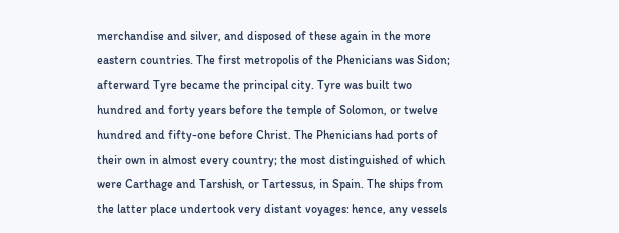merchandise and silver, and disposed of these again in the more eastern countries. The first metropolis of the Phenicians was Sidon; afterward Tyre became the principal city. Tyre was built two hundred and forty years before the temple of Solomon, or twelve hundred and fifty-one before Christ. The Phenicians had ports of their own in almost every country; the most distinguished of which were Carthage and Tarshish, or Tartessus, in Spain. The ships from the latter place undertook very distant voyages: hence, any vessels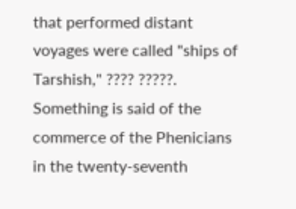that performed distant voyages were called "ships of Tarshish," ???? ?????. Something is said of the commerce of the Phenicians in the twenty-seventh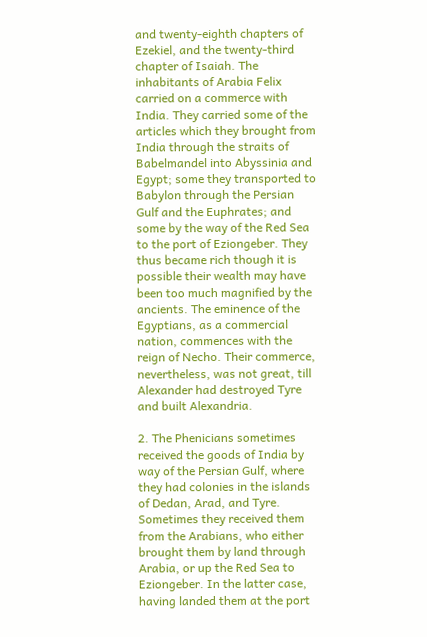and twenty-eighth chapters of Ezekiel, and the twenty-third chapter of Isaiah. The inhabitants of Arabia Felix carried on a commerce with India. They carried some of the articles which they brought from India through the straits of Babelmandel into Abyssinia and Egypt; some they transported to Babylon through the Persian Gulf and the Euphrates; and some by the way of the Red Sea to the port of Eziongeber. They thus became rich though it is possible their wealth may have been too much magnified by the ancients. The eminence of the Egyptians, as a commercial nation, commences with the reign of Necho. Their commerce, nevertheless, was not great, till Alexander had destroyed Tyre and built Alexandria.

2. The Phenicians sometimes received the goods of India by way of the Persian Gulf, where they had colonies in the islands of Dedan, Arad, and Tyre. Sometimes they received them from the Arabians, who either brought them by land through Arabia, or up the Red Sea to Eziongeber. In the latter case, having landed them at the port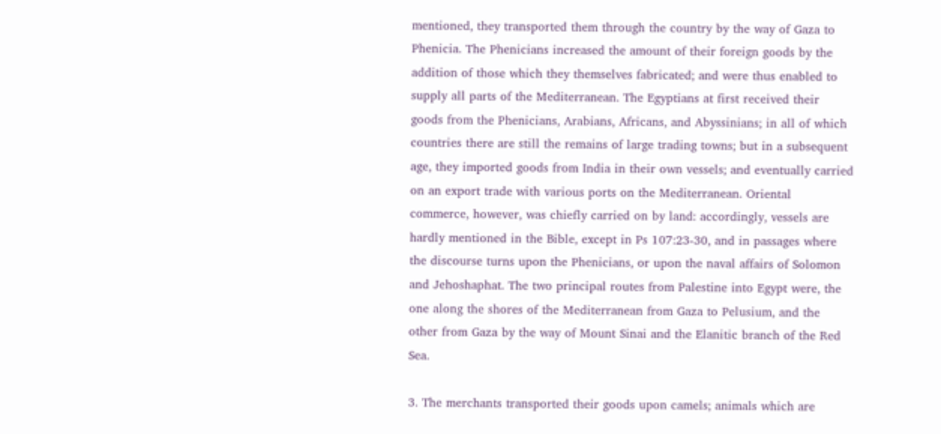mentioned, they transported them through the country by the way of Gaza to Phenicia. The Phenicians increased the amount of their foreign goods by the addition of those which they themselves fabricated; and were thus enabled to supply all parts of the Mediterranean. The Egyptians at first received their goods from the Phenicians, Arabians, Africans, and Abyssinians; in all of which countries there are still the remains of large trading towns; but in a subsequent age, they imported goods from India in their own vessels; and eventually carried on an export trade with various ports on the Mediterranean. Oriental commerce, however, was chiefly carried on by land: accordingly, vessels are hardly mentioned in the Bible, except in Ps 107:23-30, and in passages where the discourse turns upon the Phenicians, or upon the naval affairs of Solomon and Jehoshaphat. The two principal routes from Palestine into Egypt were, the one along the shores of the Mediterranean from Gaza to Pelusium, and the other from Gaza by the way of Mount Sinai and the Elanitic branch of the Red Sea.

3. The merchants transported their goods upon camels; animals which are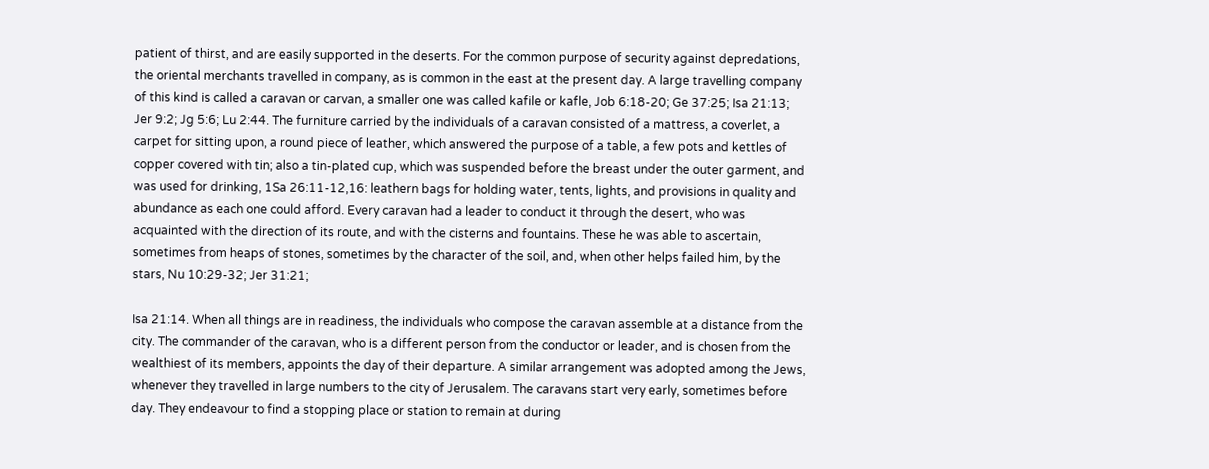patient of thirst, and are easily supported in the deserts. For the common purpose of security against depredations, the oriental merchants travelled in company, as is common in the east at the present day. A large travelling company of this kind is called a caravan or carvan, a smaller one was called kafile or kafle, Job 6:18-20; Ge 37:25; Isa 21:13; Jer 9:2; Jg 5:6; Lu 2:44. The furniture carried by the individuals of a caravan consisted of a mattress, a coverlet, a carpet for sitting upon, a round piece of leather, which answered the purpose of a table, a few pots and kettles of copper covered with tin; also a tin-plated cup, which was suspended before the breast under the outer garment, and was used for drinking, 1Sa 26:11-12,16: leathern bags for holding water, tents, lights, and provisions in quality and abundance as each one could afford. Every caravan had a leader to conduct it through the desert, who was acquainted with the direction of its route, and with the cisterns and fountains. These he was able to ascertain, sometimes from heaps of stones, sometimes by the character of the soil, and, when other helps failed him, by the stars, Nu 10:29-32; Jer 31:21;

Isa 21:14. When all things are in readiness, the individuals who compose the caravan assemble at a distance from the city. The commander of the caravan, who is a different person from the conductor or leader, and is chosen from the wealthiest of its members, appoints the day of their departure. A similar arrangement was adopted among the Jews, whenever they travelled in large numbers to the city of Jerusalem. The caravans start very early, sometimes before day. They endeavour to find a stopping place or station to remain at during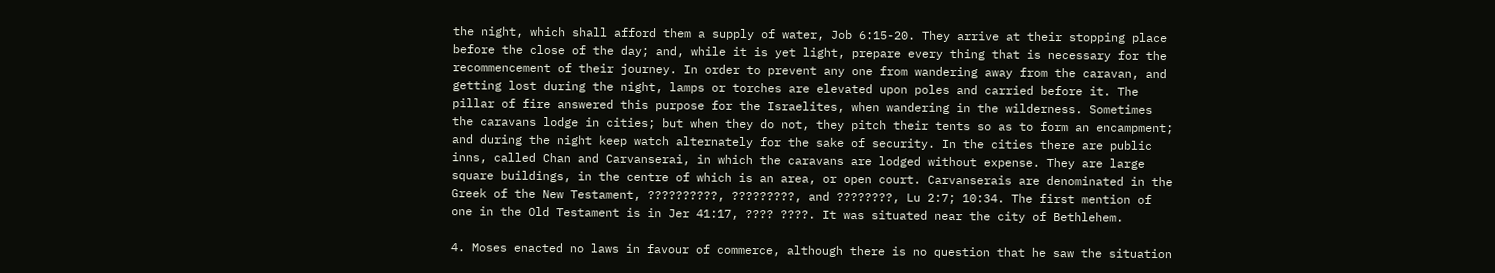the night, which shall afford them a supply of water, Job 6:15-20. They arrive at their stopping place before the close of the day; and, while it is yet light, prepare every thing that is necessary for the recommencement of their journey. In order to prevent any one from wandering away from the caravan, and getting lost during the night, lamps or torches are elevated upon poles and carried before it. The pillar of fire answered this purpose for the Israelites, when wandering in the wilderness. Sometimes the caravans lodge in cities; but when they do not, they pitch their tents so as to form an encampment; and during the night keep watch alternately for the sake of security. In the cities there are public inns, called Chan and Carvanserai, in which the caravans are lodged without expense. They are large square buildings, in the centre of which is an area, or open court. Carvanserais are denominated in the Greek of the New Testament, ??????????, ?????????, and ????????, Lu 2:7; 10:34. The first mention of one in the Old Testament is in Jer 41:17, ???? ????. It was situated near the city of Bethlehem.

4. Moses enacted no laws in favour of commerce, although there is no question that he saw the situation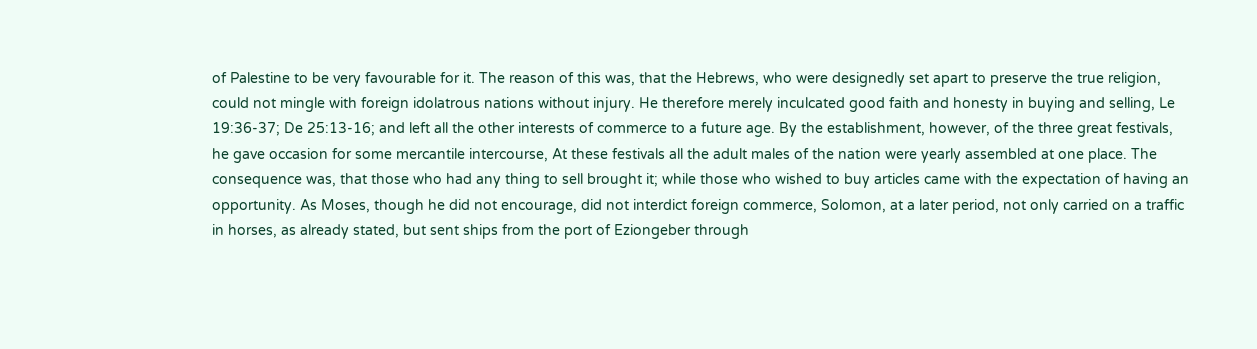of Palestine to be very favourable for it. The reason of this was, that the Hebrews, who were designedly set apart to preserve the true religion, could not mingle with foreign idolatrous nations without injury. He therefore merely inculcated good faith and honesty in buying and selling, Le 19:36-37; De 25:13-16; and left all the other interests of commerce to a future age. By the establishment, however, of the three great festivals, he gave occasion for some mercantile intercourse, At these festivals all the adult males of the nation were yearly assembled at one place. The consequence was, that those who had any thing to sell brought it; while those who wished to buy articles came with the expectation of having an opportunity. As Moses, though he did not encourage, did not interdict foreign commerce, Solomon, at a later period, not only carried on a traffic in horses, as already stated, but sent ships from the port of Eziongeber through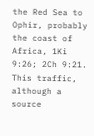the Red Sea to Ophir, probably the coast of Africa, 1Ki 9:26; 2Ch 9:21. This traffic, although a source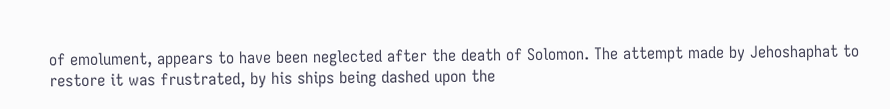of emolument, appears to have been neglected after the death of Solomon. The attempt made by Jehoshaphat to restore it was frustrated, by his ships being dashed upon the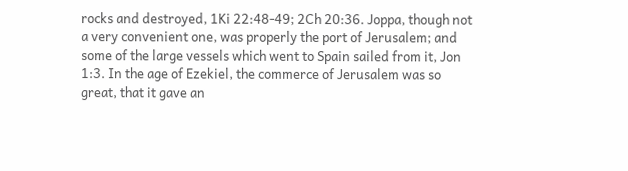rocks and destroyed, 1Ki 22:48-49; 2Ch 20:36. Joppa, though not a very convenient one, was properly the port of Jerusalem; and some of the large vessels which went to Spain sailed from it, Jon 1:3. In the age of Ezekiel, the commerce of Jerusalem was so great, that it gave an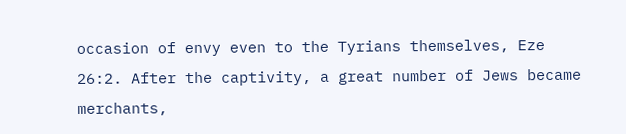occasion of envy even to the Tyrians themselves, Eze 26:2. After the captivity, a great number of Jews became merchants,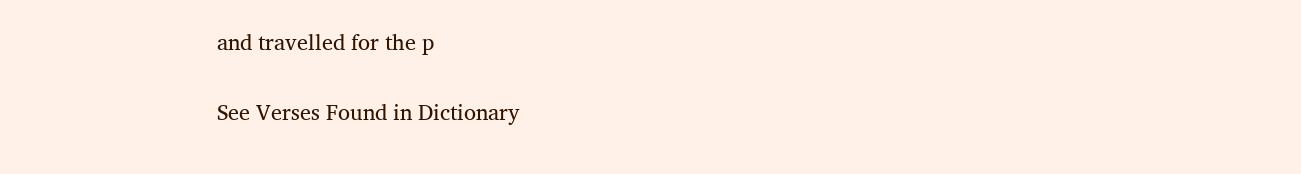and travelled for the p

See Verses Found in Dictionary